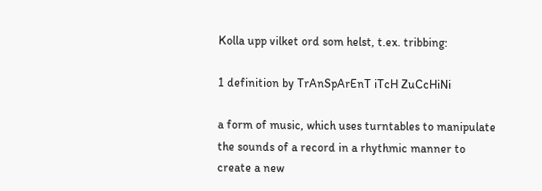Kolla upp vilket ord som helst, t.ex. tribbing:

1 definition by TrAnSpArEnT iTcH ZuCcHiNi

a form of music, which uses turntables to manipulate the sounds of a record in a rhythmic manner to create a new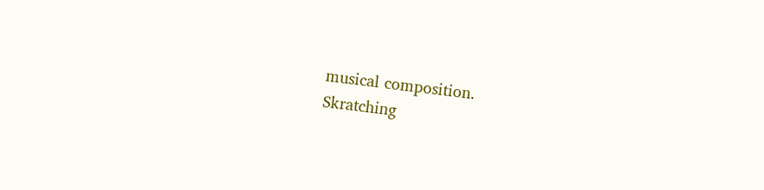musical composition.
Skratching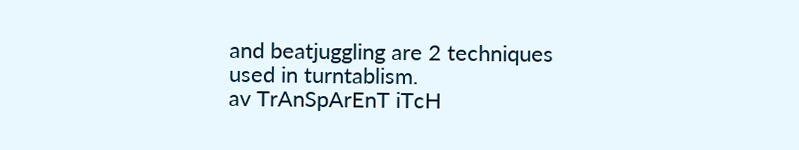and beatjuggling are 2 techniques used in turntablism.
av TrAnSpArEnT iTcH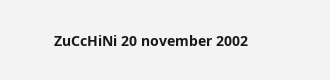ZuCcHiNi 20 november 2002